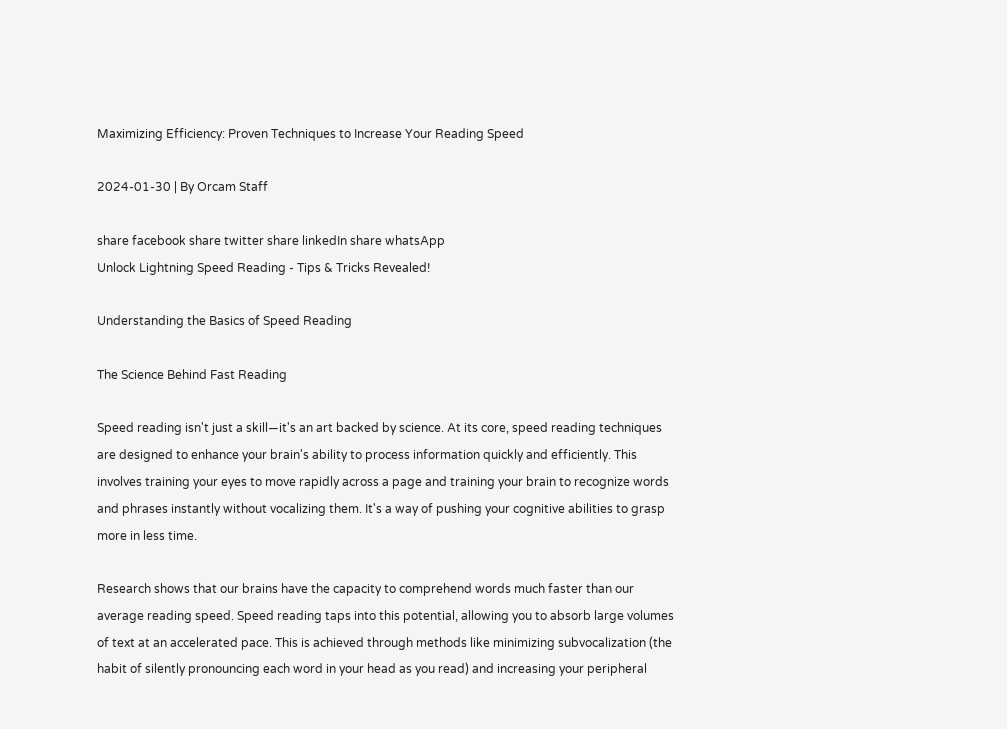Maximizing Efficiency: Proven Techniques to Increase Your Reading Speed

2024-01-30 | By Orcam Staff

share facebook share twitter share linkedIn share whatsApp
Unlock Lightning Speed Reading - Tips & Tricks Revealed!

Understanding the Basics of Speed Reading

The Science Behind Fast Reading

Speed reading isn't just a skill—it's an art backed by science. At its core, speed reading techniques are designed to enhance your brain's ability to process information quickly and efficiently. This involves training your eyes to move rapidly across a page and training your brain to recognize words and phrases instantly without vocalizing them. It's a way of pushing your cognitive abilities to grasp more in less time.

Research shows that our brains have the capacity to comprehend words much faster than our average reading speed. Speed reading taps into this potential, allowing you to absorb large volumes of text at an accelerated pace. This is achieved through methods like minimizing subvocalization (the habit of silently pronouncing each word in your head as you read) and increasing your peripheral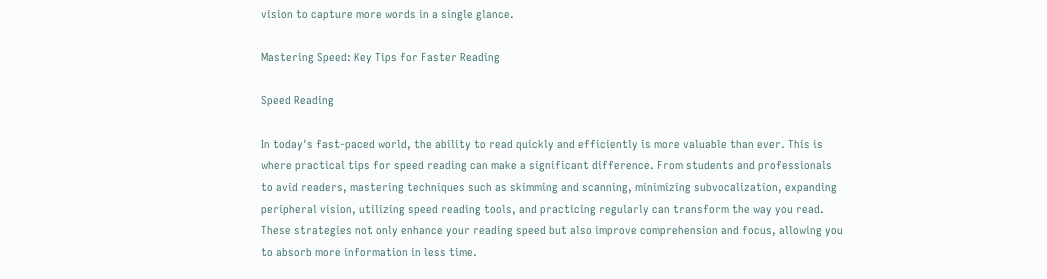vision to capture more words in a single glance.

Mastering Speed: Key Tips for Faster Reading

Speed Reading

In today's fast-paced world, the ability to read quickly and efficiently is more valuable than ever. This is where practical tips for speed reading can make a significant difference. From students and professionals to avid readers, mastering techniques such as skimming and scanning, minimizing subvocalization, expanding peripheral vision, utilizing speed reading tools, and practicing regularly can transform the way you read. These strategies not only enhance your reading speed but also improve comprehension and focus, allowing you to absorb more information in less time.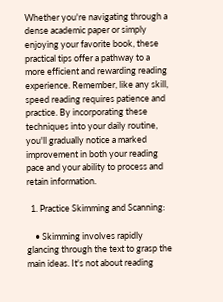Whether you're navigating through a dense academic paper or simply enjoying your favorite book, these practical tips offer a pathway to a more efficient and rewarding reading experience. Remember, like any skill, speed reading requires patience and practice. By incorporating these techniques into your daily routine, you'll gradually notice a marked improvement in both your reading pace and your ability to process and retain information.

  1. Practice Skimming and Scanning:

    • Skimming involves rapidly glancing through the text to grasp the main ideas. It's not about reading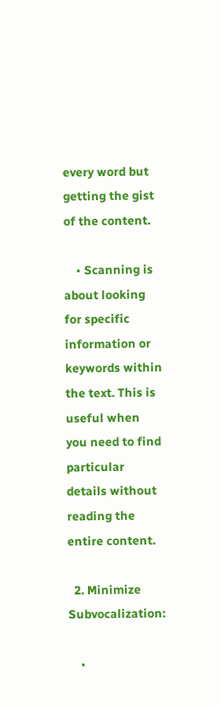every word but getting the gist of the content.

    • Scanning is about looking for specific information or keywords within the text. This is useful when you need to find particular details without reading the entire content.

  2. Minimize Subvocalization:

    •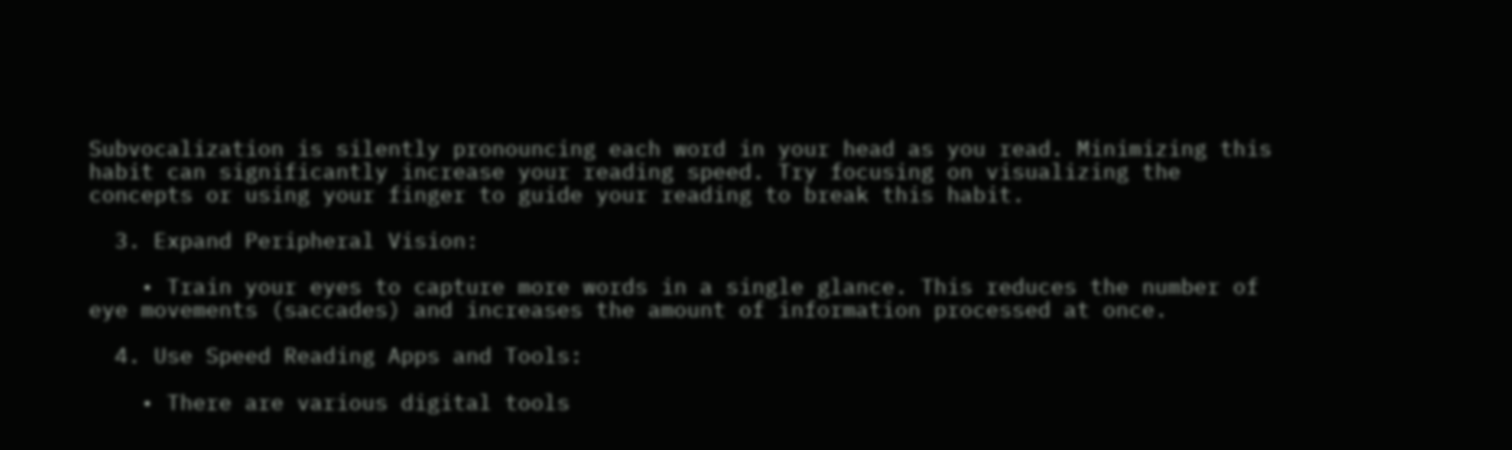Subvocalization is silently pronouncing each word in your head as you read. Minimizing this habit can significantly increase your reading speed. Try focusing on visualizing the concepts or using your finger to guide your reading to break this habit.

  3. Expand Peripheral Vision:

    • Train your eyes to capture more words in a single glance. This reduces the number of eye movements (saccades) and increases the amount of information processed at once.

  4. Use Speed Reading Apps and Tools:

    • There are various digital tools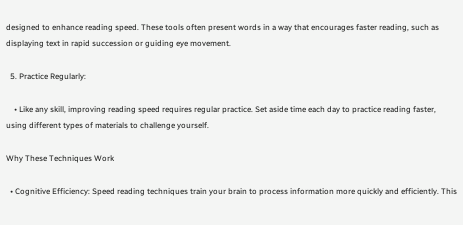designed to enhance reading speed. These tools often present words in a way that encourages faster reading, such as displaying text in rapid succession or guiding eye movement.

  5. Practice Regularly:

    • Like any skill, improving reading speed requires regular practice. Set aside time each day to practice reading faster, using different types of materials to challenge yourself.

Why These Techniques Work

  • Cognitive Efficiency: Speed reading techniques train your brain to process information more quickly and efficiently. This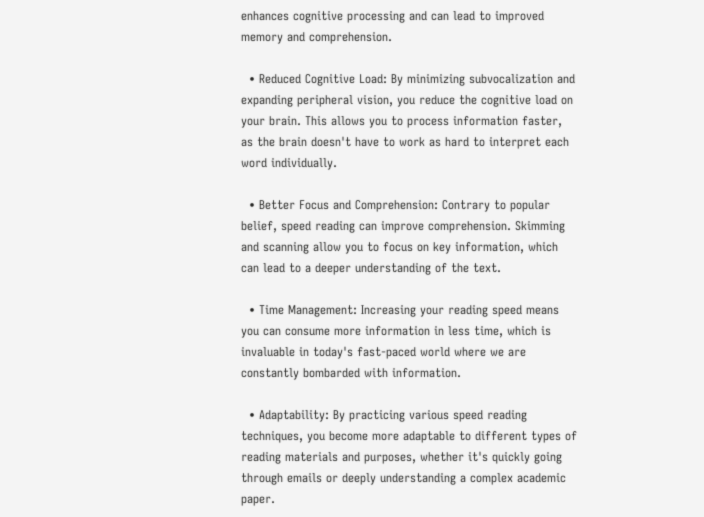enhances cognitive processing and can lead to improved memory and comprehension.

  • Reduced Cognitive Load: By minimizing subvocalization and expanding peripheral vision, you reduce the cognitive load on your brain. This allows you to process information faster, as the brain doesn't have to work as hard to interpret each word individually.

  • Better Focus and Comprehension: Contrary to popular belief, speed reading can improve comprehension. Skimming and scanning allow you to focus on key information, which can lead to a deeper understanding of the text.

  • Time Management: Increasing your reading speed means you can consume more information in less time, which is invaluable in today's fast-paced world where we are constantly bombarded with information.

  • Adaptability: By practicing various speed reading techniques, you become more adaptable to different types of reading materials and purposes, whether it's quickly going through emails or deeply understanding a complex academic paper.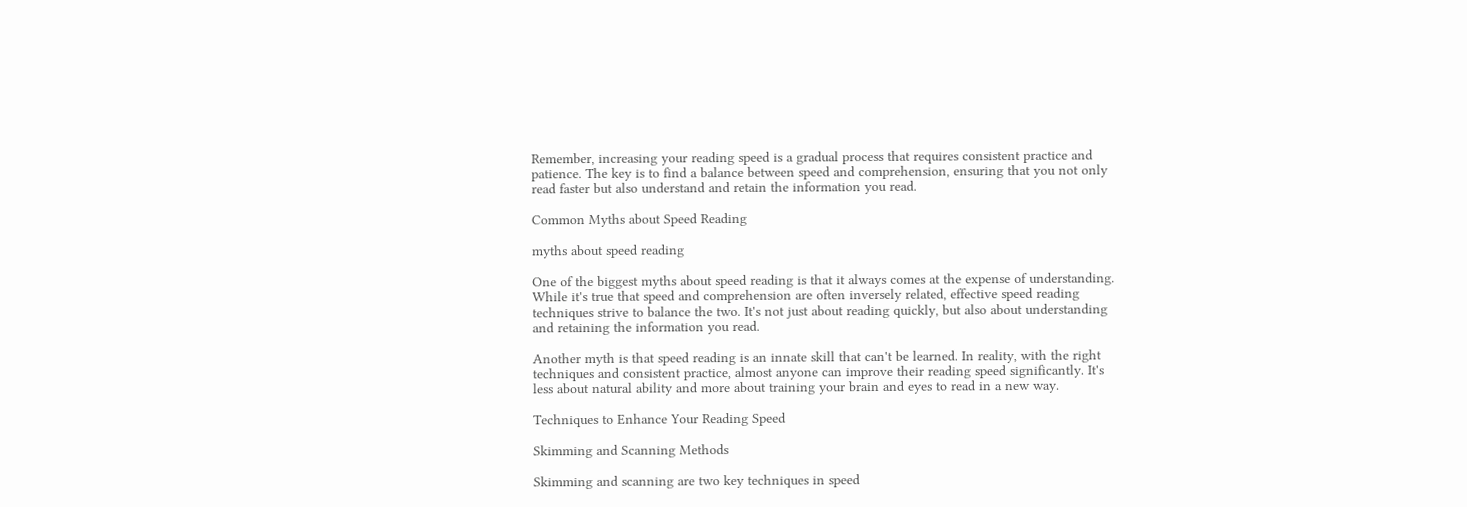Remember, increasing your reading speed is a gradual process that requires consistent practice and patience. The key is to find a balance between speed and comprehension, ensuring that you not only read faster but also understand and retain the information you read.

Common Myths about Speed Reading

myths about speed reading

One of the biggest myths about speed reading is that it always comes at the expense of understanding. While it's true that speed and comprehension are often inversely related, effective speed reading techniques strive to balance the two. It's not just about reading quickly, but also about understanding and retaining the information you read.

Another myth is that speed reading is an innate skill that can't be learned. In reality, with the right techniques and consistent practice, almost anyone can improve their reading speed significantly. It's less about natural ability and more about training your brain and eyes to read in a new way.

Techniques to Enhance Your Reading Speed

Skimming and Scanning Methods

Skimming and scanning are two key techniques in speed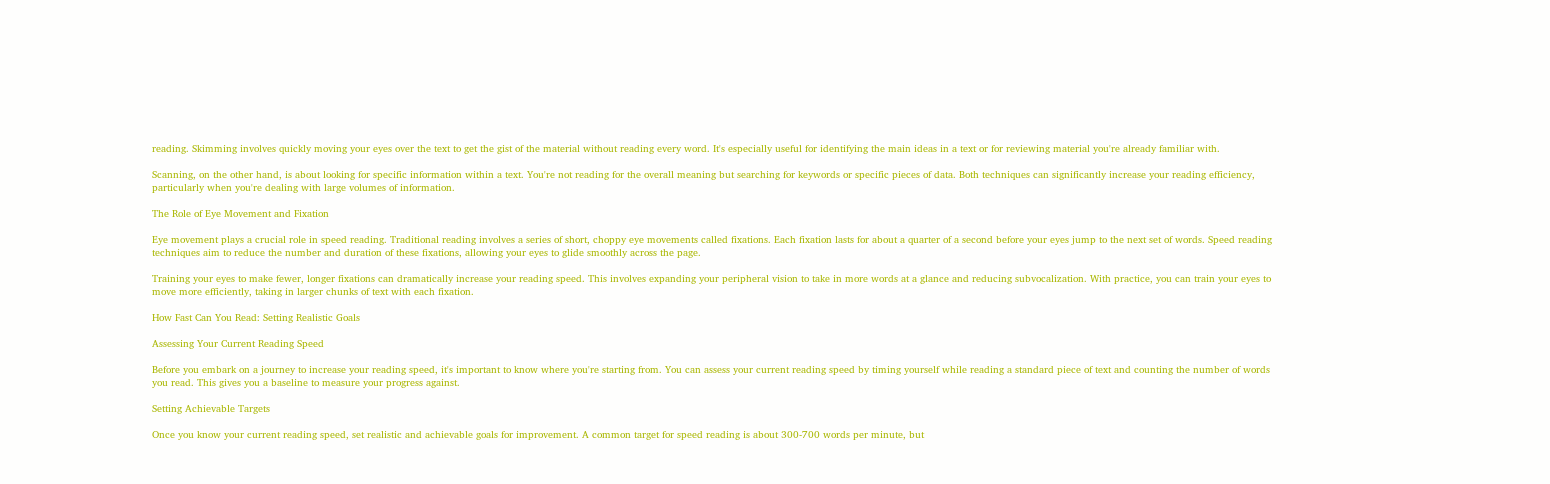reading. Skimming involves quickly moving your eyes over the text to get the gist of the material without reading every word. It's especially useful for identifying the main ideas in a text or for reviewing material you're already familiar with.

Scanning, on the other hand, is about looking for specific information within a text. You're not reading for the overall meaning but searching for keywords or specific pieces of data. Both techniques can significantly increase your reading efficiency, particularly when you're dealing with large volumes of information.

The Role of Eye Movement and Fixation

Eye movement plays a crucial role in speed reading. Traditional reading involves a series of short, choppy eye movements called fixations. Each fixation lasts for about a quarter of a second before your eyes jump to the next set of words. Speed reading techniques aim to reduce the number and duration of these fixations, allowing your eyes to glide smoothly across the page.

Training your eyes to make fewer, longer fixations can dramatically increase your reading speed. This involves expanding your peripheral vision to take in more words at a glance and reducing subvocalization. With practice, you can train your eyes to move more efficiently, taking in larger chunks of text with each fixation.

How Fast Can You Read: Setting Realistic Goals

Assessing Your Current Reading Speed

Before you embark on a journey to increase your reading speed, it's important to know where you're starting from. You can assess your current reading speed by timing yourself while reading a standard piece of text and counting the number of words you read. This gives you a baseline to measure your progress against.

Setting Achievable Targets

Once you know your current reading speed, set realistic and achievable goals for improvement. A common target for speed reading is about 300-700 words per minute, but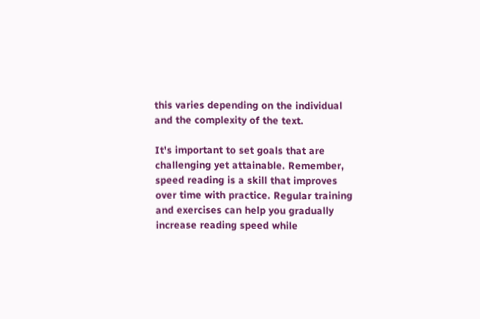this varies depending on the individual and the complexity of the text.

It's important to set goals that are challenging yet attainable. Remember, speed reading is a skill that improves over time with practice. Regular training and exercises can help you gradually increase reading speed while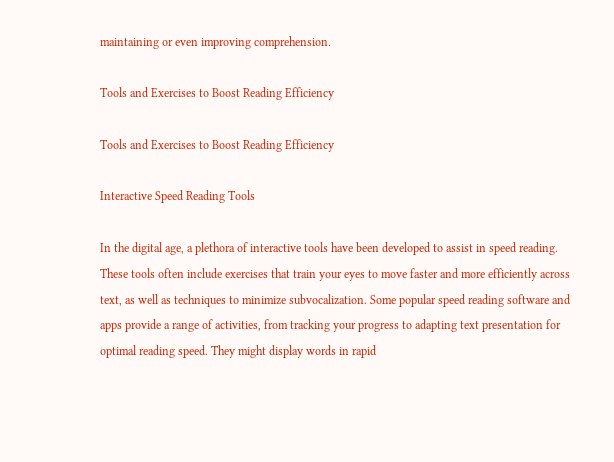maintaining or even improving comprehension.

Tools and Exercises to Boost Reading Efficiency

Tools and Exercises to Boost Reading Efficiency

Interactive Speed Reading Tools

In the digital age, a plethora of interactive tools have been developed to assist in speed reading. These tools often include exercises that train your eyes to move faster and more efficiently across text, as well as techniques to minimize subvocalization. Some popular speed reading software and apps provide a range of activities, from tracking your progress to adapting text presentation for optimal reading speed. They might display words in rapid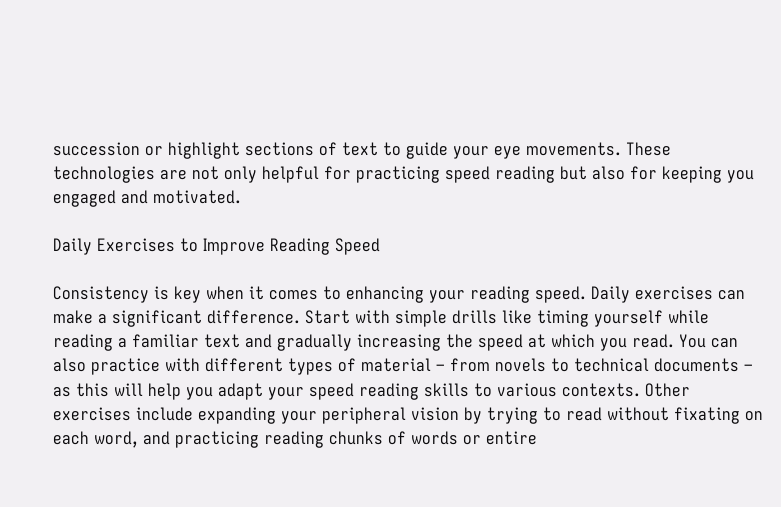succession or highlight sections of text to guide your eye movements. These technologies are not only helpful for practicing speed reading but also for keeping you engaged and motivated.

Daily Exercises to Improve Reading Speed

Consistency is key when it comes to enhancing your reading speed. Daily exercises can make a significant difference. Start with simple drills like timing yourself while reading a familiar text and gradually increasing the speed at which you read. You can also practice with different types of material – from novels to technical documents – as this will help you adapt your speed reading skills to various contexts. Other exercises include expanding your peripheral vision by trying to read without fixating on each word, and practicing reading chunks of words or entire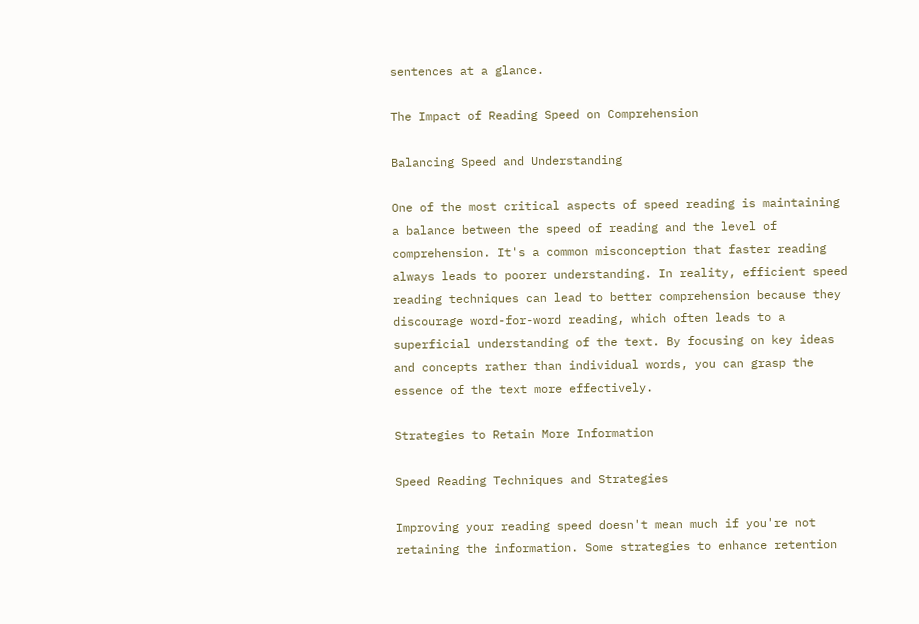sentences at a glance.

The Impact of Reading Speed on Comprehension

Balancing Speed and Understanding

One of the most critical aspects of speed reading is maintaining a balance between the speed of reading and the level of comprehension. It's a common misconception that faster reading always leads to poorer understanding. In reality, efficient speed reading techniques can lead to better comprehension because they discourage word-for-word reading, which often leads to a superficial understanding of the text. By focusing on key ideas and concepts rather than individual words, you can grasp the essence of the text more effectively.

Strategies to Retain More Information

Speed Reading Techniques and Strategies

Improving your reading speed doesn't mean much if you're not retaining the information. Some strategies to enhance retention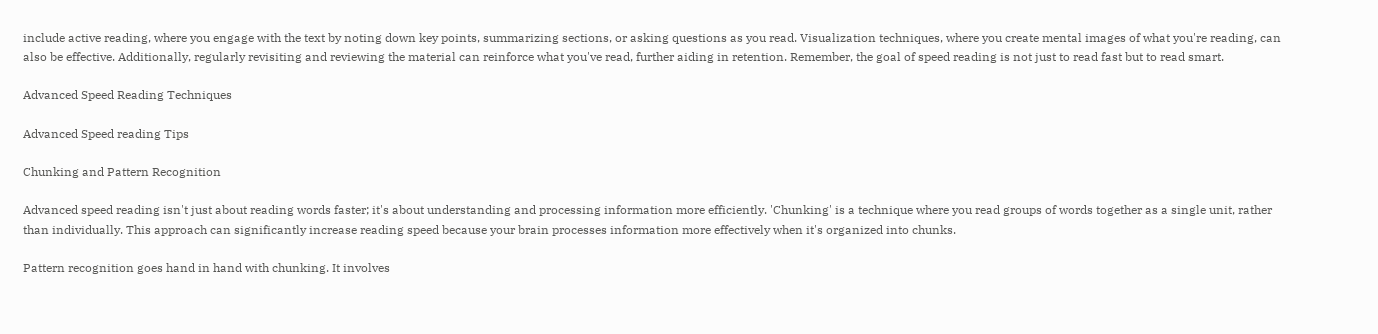include active reading, where you engage with the text by noting down key points, summarizing sections, or asking questions as you read. Visualization techniques, where you create mental images of what you're reading, can also be effective. Additionally, regularly revisiting and reviewing the material can reinforce what you've read, further aiding in retention. Remember, the goal of speed reading is not just to read fast but to read smart.

Advanced Speed Reading Techniques

Advanced Speed reading Tips

Chunking and Pattern Recognition

Advanced speed reading isn't just about reading words faster; it's about understanding and processing information more efficiently. 'Chunking' is a technique where you read groups of words together as a single unit, rather than individually. This approach can significantly increase reading speed because your brain processes information more effectively when it's organized into chunks.

Pattern recognition goes hand in hand with chunking. It involves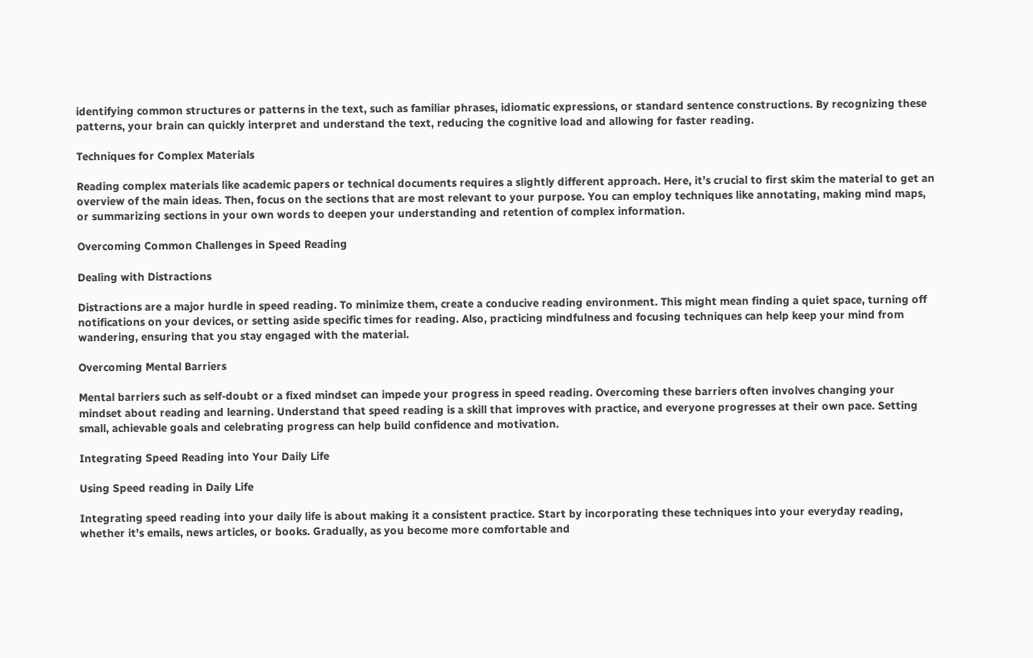identifying common structures or patterns in the text, such as familiar phrases, idiomatic expressions, or standard sentence constructions. By recognizing these patterns, your brain can quickly interpret and understand the text, reducing the cognitive load and allowing for faster reading.

Techniques for Complex Materials

Reading complex materials like academic papers or technical documents requires a slightly different approach. Here, it’s crucial to first skim the material to get an overview of the main ideas. Then, focus on the sections that are most relevant to your purpose. You can employ techniques like annotating, making mind maps, or summarizing sections in your own words to deepen your understanding and retention of complex information.

Overcoming Common Challenges in Speed Reading

Dealing with Distractions

Distractions are a major hurdle in speed reading. To minimize them, create a conducive reading environment. This might mean finding a quiet space, turning off notifications on your devices, or setting aside specific times for reading. Also, practicing mindfulness and focusing techniques can help keep your mind from wandering, ensuring that you stay engaged with the material.

Overcoming Mental Barriers

Mental barriers such as self-doubt or a fixed mindset can impede your progress in speed reading. Overcoming these barriers often involves changing your mindset about reading and learning. Understand that speed reading is a skill that improves with practice, and everyone progresses at their own pace. Setting small, achievable goals and celebrating progress can help build confidence and motivation.

Integrating Speed Reading into Your Daily Life

Using Speed reading in Daily Life

Integrating speed reading into your daily life is about making it a consistent practice. Start by incorporating these techniques into your everyday reading, whether it's emails, news articles, or books. Gradually, as you become more comfortable and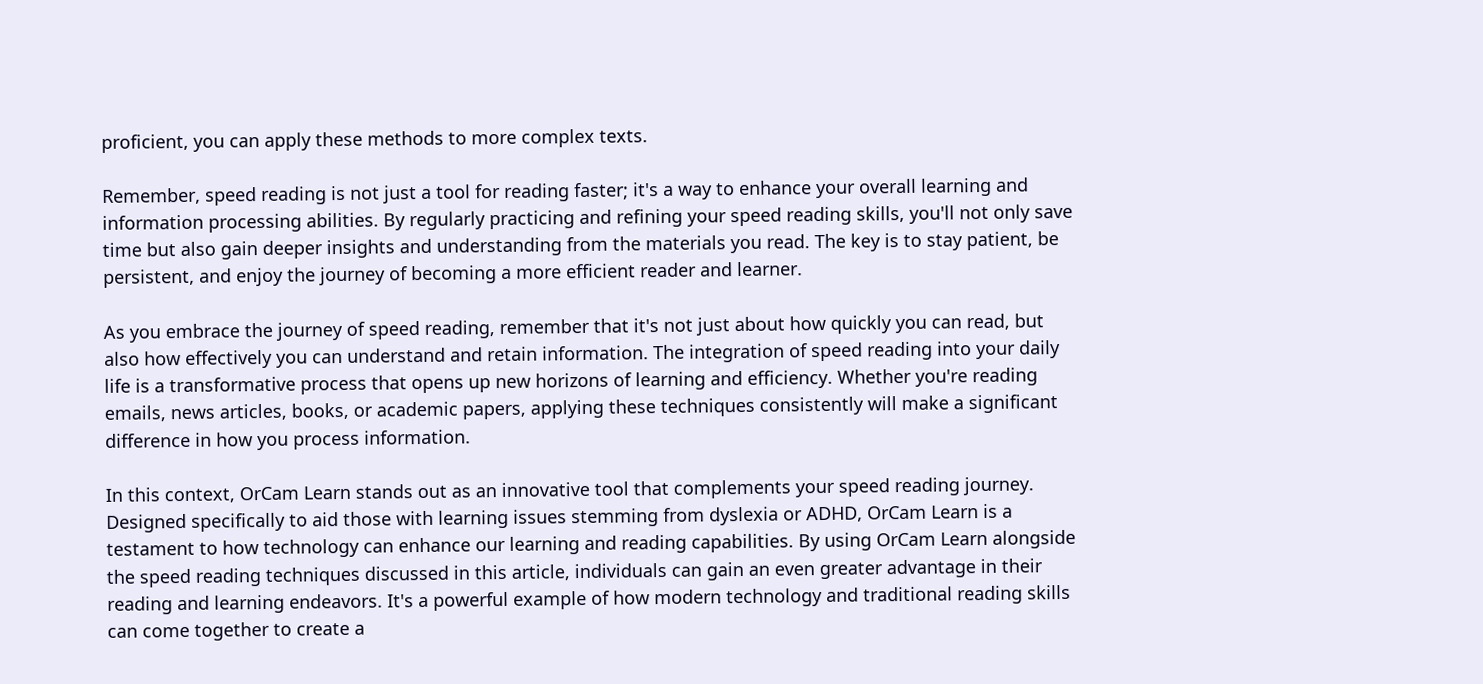proficient, you can apply these methods to more complex texts.

Remember, speed reading is not just a tool for reading faster; it's a way to enhance your overall learning and information processing abilities. By regularly practicing and refining your speed reading skills, you'll not only save time but also gain deeper insights and understanding from the materials you read. The key is to stay patient, be persistent, and enjoy the journey of becoming a more efficient reader and learner.

As you embrace the journey of speed reading, remember that it's not just about how quickly you can read, but also how effectively you can understand and retain information. The integration of speed reading into your daily life is a transformative process that opens up new horizons of learning and efficiency. Whether you're reading emails, news articles, books, or academic papers, applying these techniques consistently will make a significant difference in how you process information.

In this context, OrCam Learn stands out as an innovative tool that complements your speed reading journey. Designed specifically to aid those with learning issues stemming from dyslexia or ADHD, OrCam Learn is a testament to how technology can enhance our learning and reading capabilities. By using OrCam Learn alongside the speed reading techniques discussed in this article, individuals can gain an even greater advantage in their reading and learning endeavors. It's a powerful example of how modern technology and traditional reading skills can come together to create a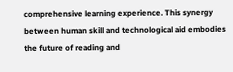comprehensive learning experience. This synergy between human skill and technological aid embodies the future of reading and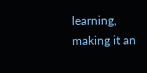learning, making it an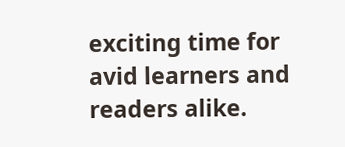exciting time for avid learners and readers alike.